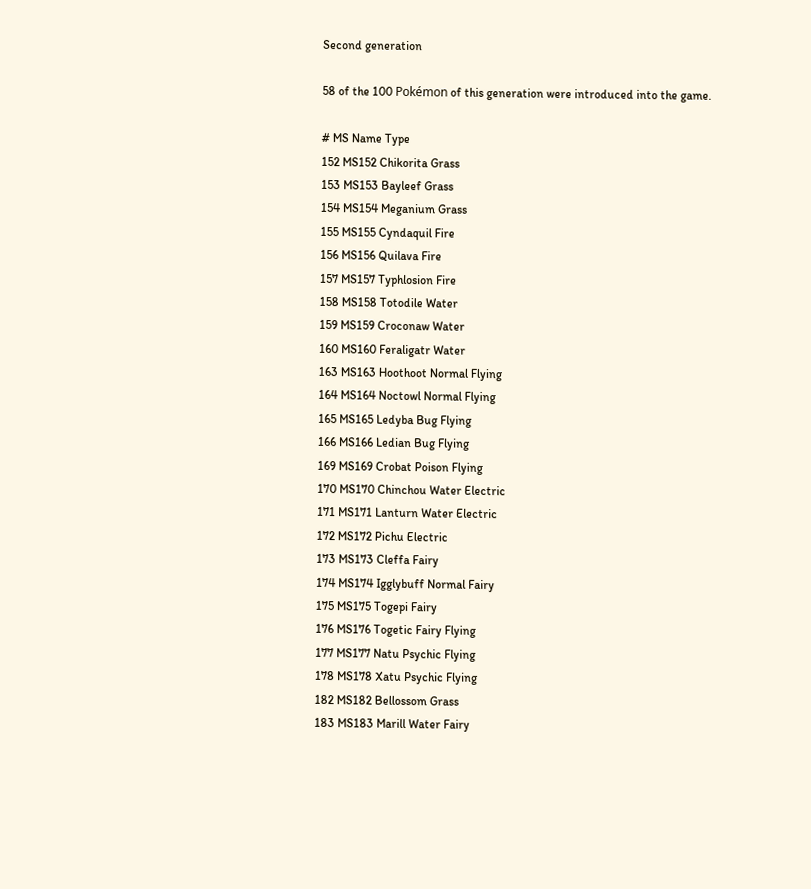Second generation

58 of the 100 Pokémon of this generation were introduced into the game.

# MS Name Type
152 MS152 Chikorita Grass
153 MS153 Bayleef Grass
154 MS154 Meganium Grass
155 MS155 Cyndaquil Fire
156 MS156 Quilava Fire
157 MS157 Typhlosion Fire
158 MS158 Totodile Water
159 MS159 Croconaw Water
160 MS160 Feraligatr Water
163 MS163 Hoothoot Normal Flying
164 MS164 Noctowl Normal Flying
165 MS165 Ledyba Bug Flying
166 MS166 Ledian Bug Flying
169 MS169 Crobat Poison Flying
170 MS170 Chinchou Water Electric
171 MS171 Lanturn Water Electric
172 MS172 Pichu Electric
173 MS173 Cleffa Fairy
174 MS174 Igglybuff Normal Fairy
175 MS175 Togepi Fairy
176 MS176 Togetic Fairy Flying
177 MS177 Natu Psychic Flying
178 MS178 Xatu Psychic Flying
182 MS182 Bellossom Grass
183 MS183 Marill Water Fairy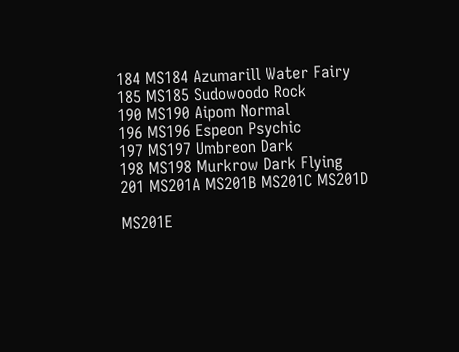184 MS184 Azumarill Water Fairy
185 MS185 Sudowoodo Rock
190 MS190 Aipom Normal
196 MS196 Espeon Psychic
197 MS197 Umbreon Dark
198 MS198 Murkrow Dark Flying
201 MS201A MS201B MS201C MS201D

MS201E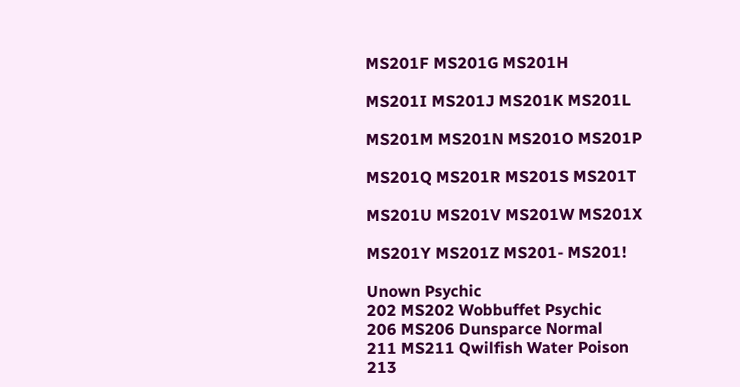MS201F MS201G MS201H

MS201I MS201J MS201K MS201L

MS201M MS201N MS201O MS201P

MS201Q MS201R MS201S MS201T

MS201U MS201V MS201W MS201X

MS201Y MS201Z MS201- MS201!

Unown Psychic
202 MS202 Wobbuffet Psychic
206 MS206 Dunsparce Normal
211 MS211 Qwilfish Water Poison
213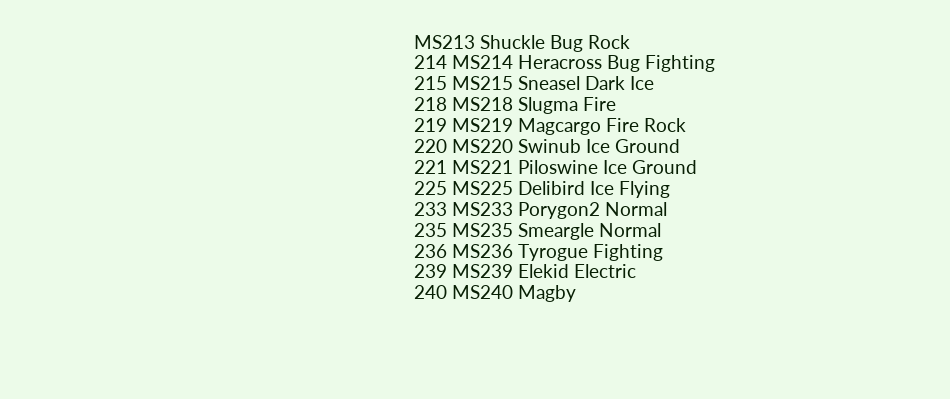MS213 Shuckle Bug Rock
214 MS214 Heracross Bug Fighting
215 MS215 Sneasel Dark Ice
218 MS218 Slugma Fire
219 MS219 Magcargo Fire Rock
220 MS220 Swinub Ice Ground
221 MS221 Piloswine Ice Ground
225 MS225 Delibird Ice Flying
233 MS233 Porygon2 Normal
235 MS235 Smeargle Normal
236 MS236 Tyrogue Fighting
239 MS239 Elekid Electric
240 MS240 Magby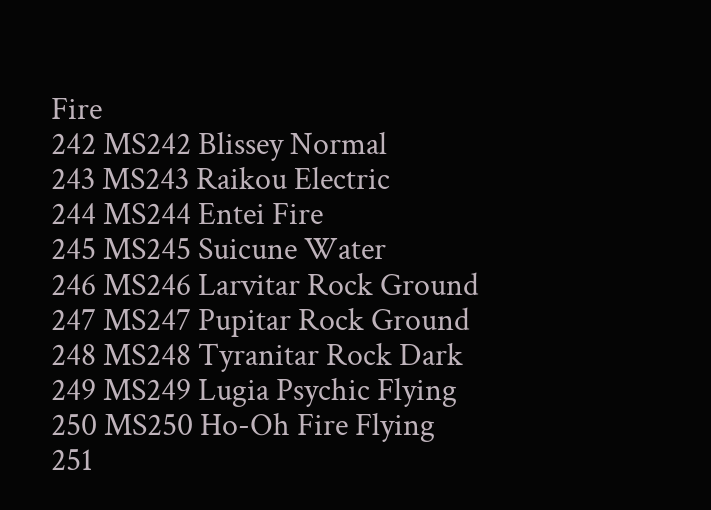Fire
242 MS242 Blissey Normal
243 MS243 Raikou Electric
244 MS244 Entei Fire
245 MS245 Suicune Water
246 MS246 Larvitar Rock Ground
247 MS247 Pupitar Rock Ground
248 MS248 Tyranitar Rock Dark
249 MS249 Lugia Psychic Flying
250 MS250 Ho-Oh Fire Flying
251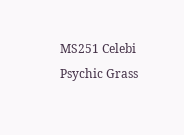MS251 Celebi Psychic Grass